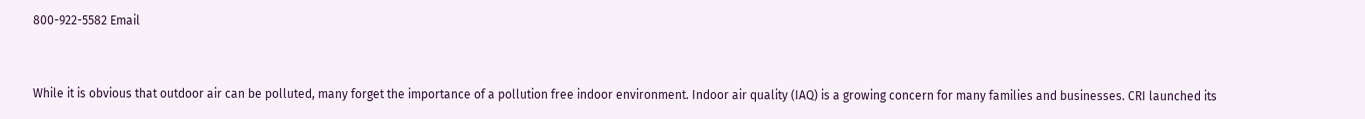800-922-5582 Email


While it is obvious that outdoor air can be polluted, many forget the importance of a pollution free indoor environment. Indoor air quality (IAQ) is a growing concern for many families and businesses. CRI launched its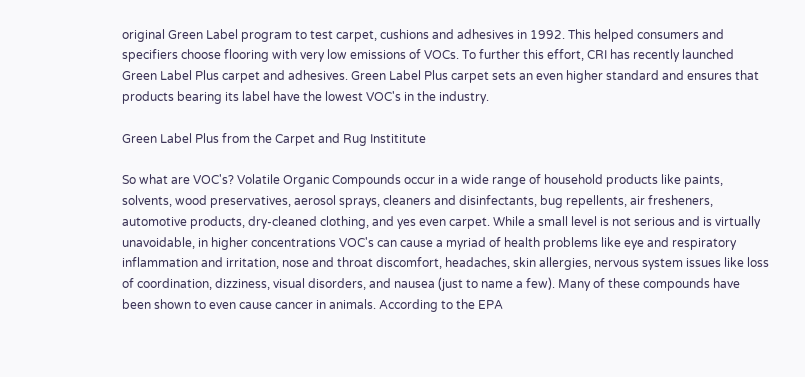original Green Label program to test carpet, cushions and adhesives in 1992. This helped consumers and specifiers choose flooring with very low emissions of VOCs. To further this effort, CRI has recently launched Green Label Plus carpet and adhesives. Green Label Plus carpet sets an even higher standard and ensures that products bearing its label have the lowest VOC's in the industry.

Green Label Plus from the Carpet and Rug Instititute

So what are VOC's? Volatile Organic Compounds occur in a wide range of household products like paints, solvents, wood preservatives, aerosol sprays, cleaners and disinfectants, bug repellents, air fresheners, automotive products, dry-cleaned clothing, and yes even carpet. While a small level is not serious and is virtually unavoidable, in higher concentrations VOC's can cause a myriad of health problems like eye and respiratory inflammation and irritation, nose and throat discomfort, headaches, skin allergies, nervous system issues like loss of coordination, dizziness, visual disorders, and nausea (just to name a few). Many of these compounds have been shown to even cause cancer in animals. According to the EPA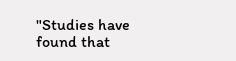"Studies have found that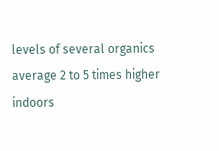levels of several organics average 2 to 5 times higher indoors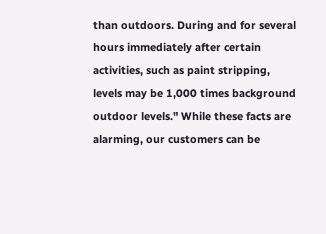than outdoors. During and for several hours immediately after certain activities, such as paint stripping, levels may be 1,000 times background outdoor levels." While these facts are alarming, our customers can be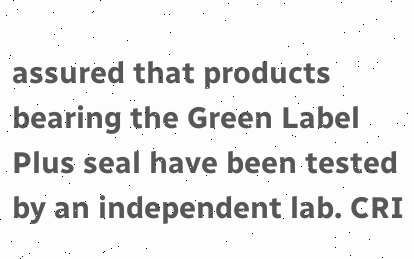assured that products bearing the Green Label Plus seal have been tested by an independent lab. CRI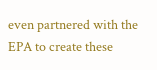even partnered with the EPA to create these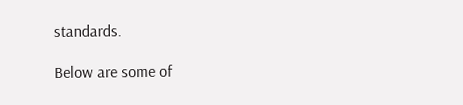standards.

Below are some of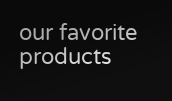our favorite products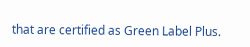that are certified as Green Label Plus.